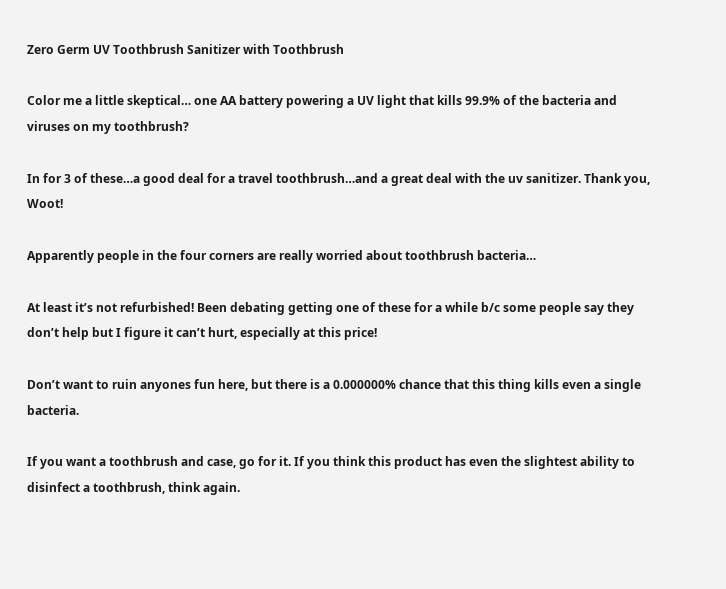Zero Germ UV Toothbrush Sanitizer with Toothbrush

Color me a little skeptical… one AA battery powering a UV light that kills 99.9% of the bacteria and viruses on my toothbrush?

In for 3 of these…a good deal for a travel toothbrush…and a great deal with the uv sanitizer. Thank you, Woot!

Apparently people in the four corners are really worried about toothbrush bacteria…

At least it’s not refurbished! Been debating getting one of these for a while b/c some people say they don’t help but I figure it can’t hurt, especially at this price!

Don’t want to ruin anyones fun here, but there is a 0.000000% chance that this thing kills even a single bacteria.

If you want a toothbrush and case, go for it. If you think this product has even the slightest ability to disinfect a toothbrush, think again.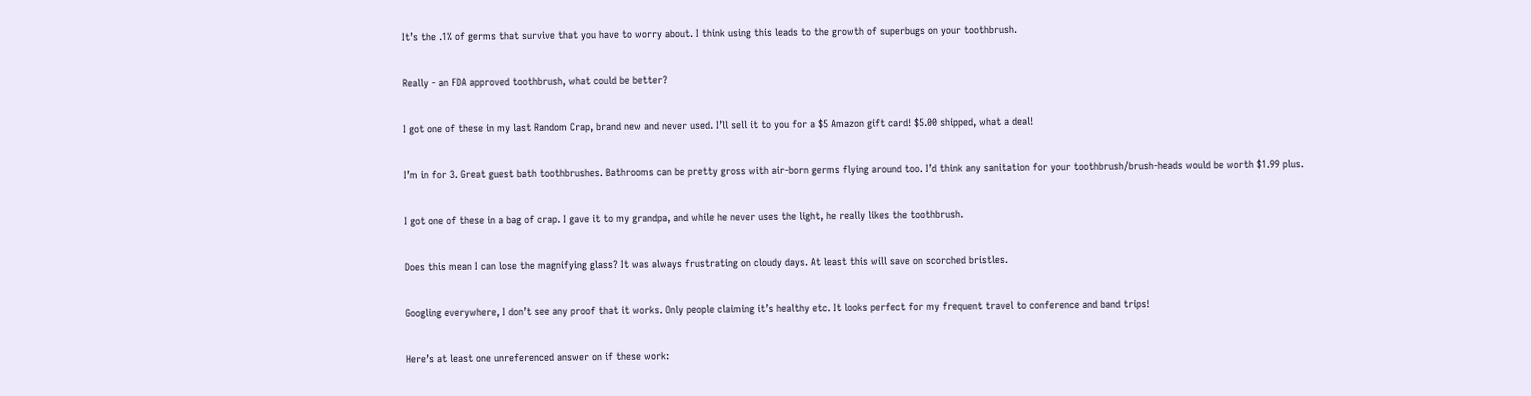It’s the .1% of germs that survive that you have to worry about. I think using this leads to the growth of superbugs on your toothbrush.

Really - an FDA approved toothbrush, what could be better?

I got one of these in my last Random Crap, brand new and never used. I’ll sell it to you for a $5 Amazon gift card! $5.00 shipped, what a deal!

I’m in for 3. Great guest bath toothbrushes. Bathrooms can be pretty gross with air-born germs flying around too. I’d think any sanitation for your toothbrush/brush-heads would be worth $1.99 plus.

I got one of these in a bag of crap. I gave it to my grandpa, and while he never uses the light, he really likes the toothbrush.

Does this mean I can lose the magnifying glass? It was always frustrating on cloudy days. At least this will save on scorched bristles.

Googling everywhere, I don’t see any proof that it works. Only people claiming it’s healthy etc. It looks perfect for my frequent travel to conference and band trips!

Here’s at least one unreferenced answer on if these work: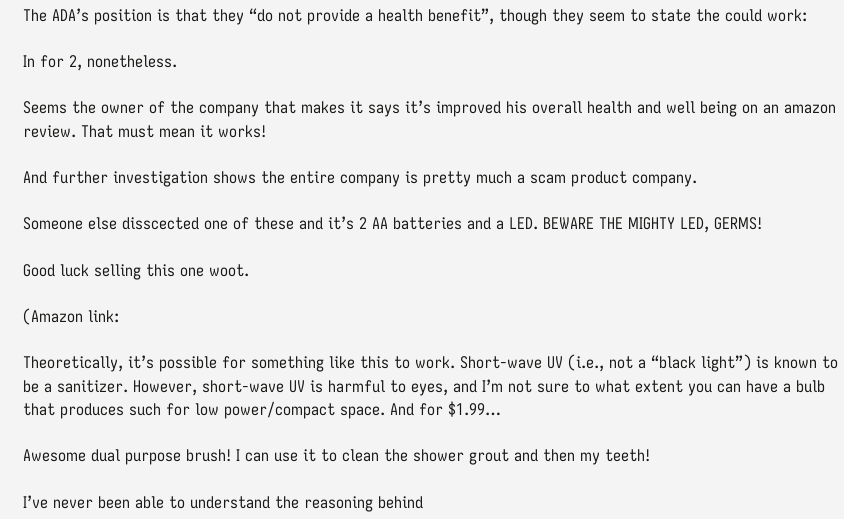The ADA’s position is that they “do not provide a health benefit”, though they seem to state the could work:

In for 2, nonetheless.

Seems the owner of the company that makes it says it’s improved his overall health and well being on an amazon review. That must mean it works!

And further investigation shows the entire company is pretty much a scam product company.

Someone else disscected one of these and it’s 2 AA batteries and a LED. BEWARE THE MIGHTY LED, GERMS!

Good luck selling this one woot.

(Amazon link:

Theoretically, it’s possible for something like this to work. Short-wave UV (i.e., not a “black light”) is known to be a sanitizer. However, short-wave UV is harmful to eyes, and I’m not sure to what extent you can have a bulb that produces such for low power/compact space. And for $1.99…

Awesome dual purpose brush! I can use it to clean the shower grout and then my teeth!

I’ve never been able to understand the reasoning behind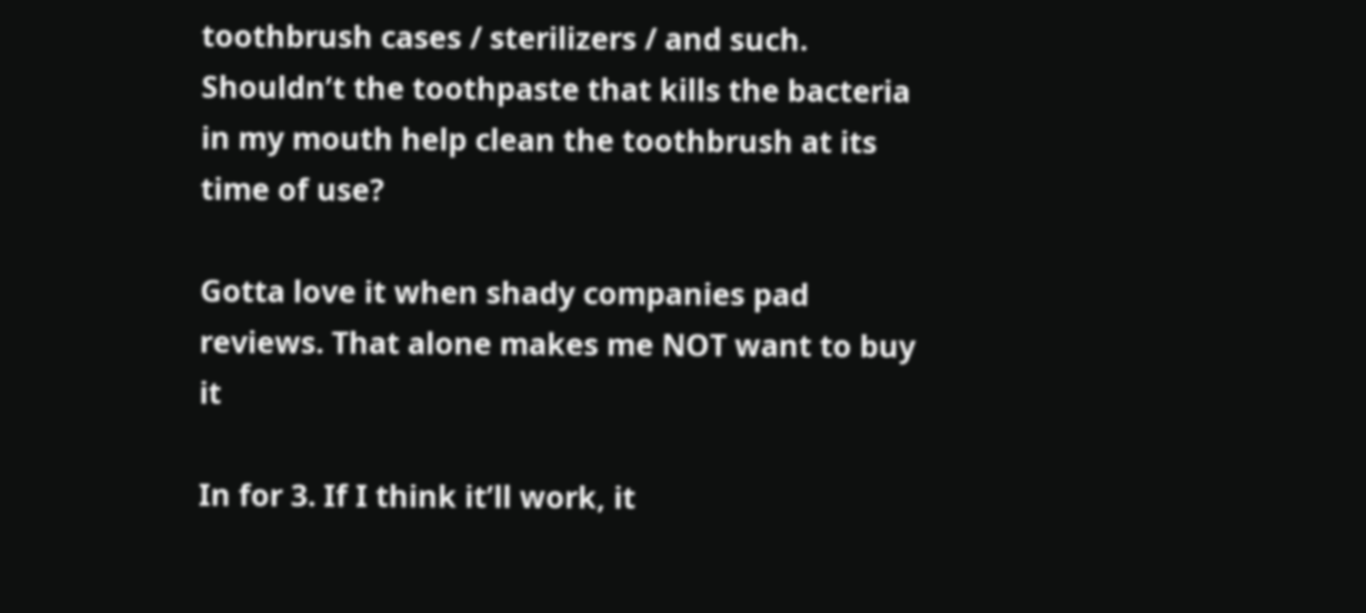toothbrush cases / sterilizers / and such. Shouldn’t the toothpaste that kills the bacteria in my mouth help clean the toothbrush at its time of use?

Gotta love it when shady companies pad reviews. That alone makes me NOT want to buy it

In for 3. If I think it’ll work, it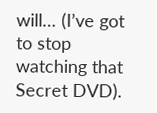will… (I’ve got to stop watching that Secret DVD).